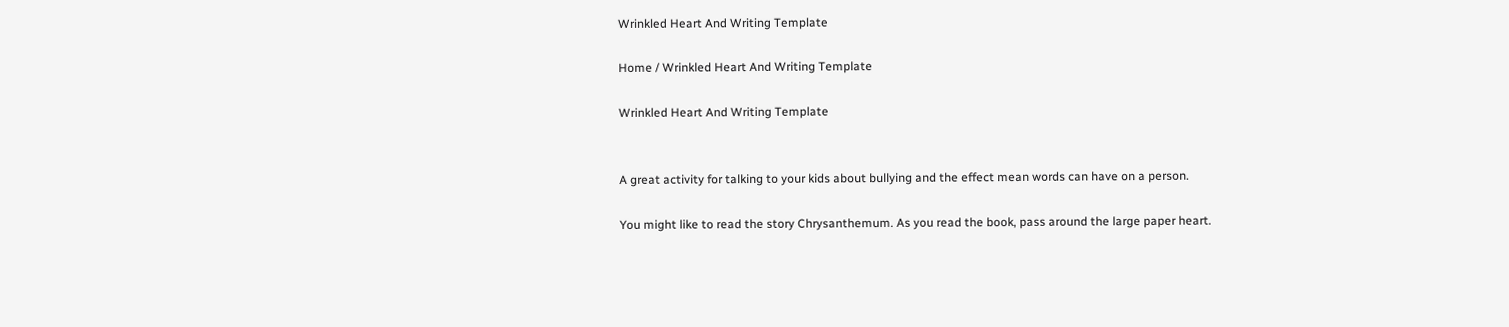Wrinkled Heart And Writing Template

Home / Wrinkled Heart And Writing Template

Wrinkled Heart And Writing Template


A great activity for talking to your kids about bullying and the effect mean words can have on a person.

You might like to read the story Chrysanthemum. As you read the book, pass around the large paper heart.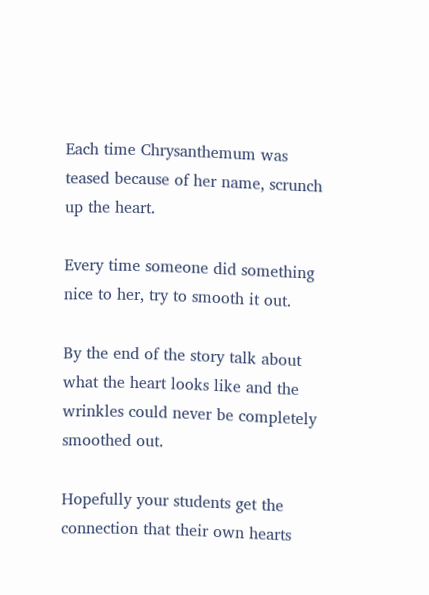Each time Chrysanthemum was teased because of her name, scrunch up the heart.

Every time someone did something nice to her, try to smooth it out.

By the end of the story talk about what the heart looks like and the wrinkles could never be completely smoothed out.

Hopefully your students get the connection that their own hearts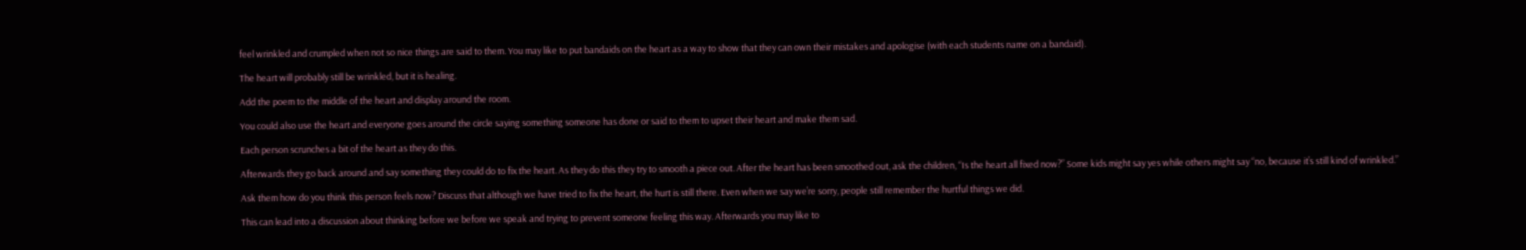feel wrinkled and crumpled when not so nice things are said to them. You may like to put bandaids on the heart as a way to show that they can own their mistakes and apologise (with each students name on a bandaid).

The heart will probably still be wrinkled, but it is healing.

Add the poem to the middle of the heart and display around the room.

You could also use the heart and everyone goes around the circle saying something someone has done or said to them to upset their heart and make them sad.

Each person scrunches a bit of the heart as they do this.

Afterwards they go back around and say something they could do to fix the heart. As they do this they try to smooth a piece out. After the heart has been smoothed out, ask the children, “Is the heart all fixed now?” Some kids might say yes while others might say “no, because it’s still kind of wrinkled.”

Ask them how do you think this person feels now? Discuss that although we have tried to fix the heart, the hurt is still there. Even when we say we’re sorry, people still remember the hurtful things we did.

This can lead into a discussion about thinking before we before we speak and trying to prevent someone feeling this way. Afterwards you may like to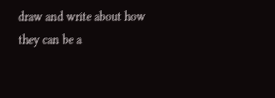draw and write about how they can be a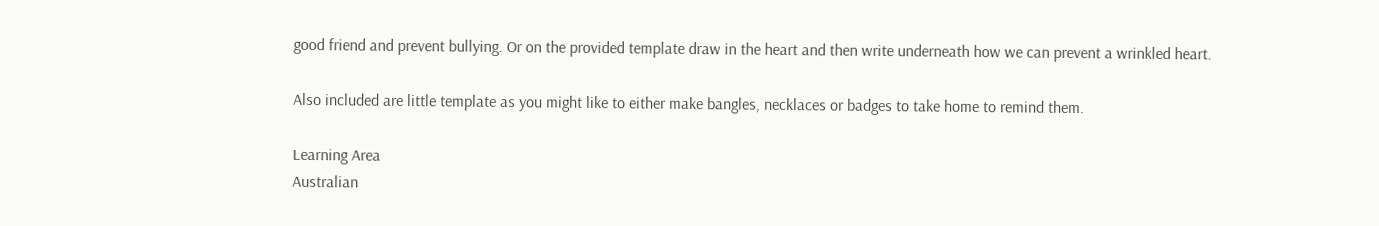good friend and prevent bullying. Or on the provided template draw in the heart and then write underneath how we can prevent a wrinkled heart.

Also included are little template as you might like to either make bangles, necklaces or badges to take home to remind them.

Learning Area
Australian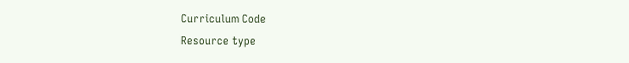Curriculum Code
Resource type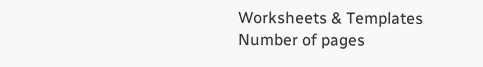Worksheets & Templates
Number of pages